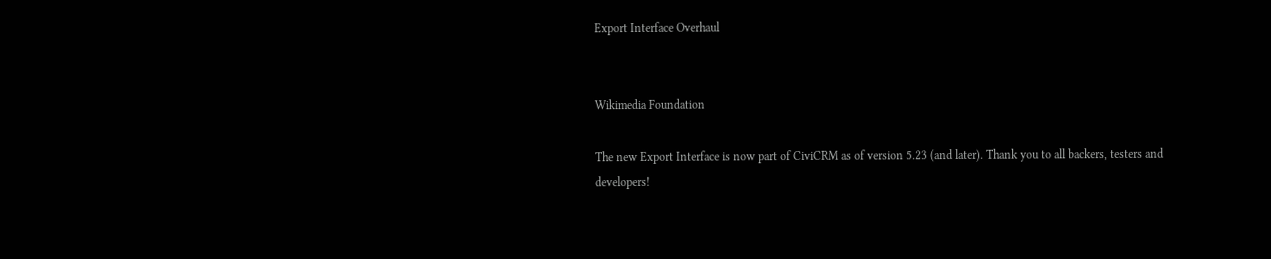Export Interface Overhaul


Wikimedia Foundation

The new Export Interface is now part of CiviCRM as of version 5.23 (and later). Thank you to all backers, testers and developers!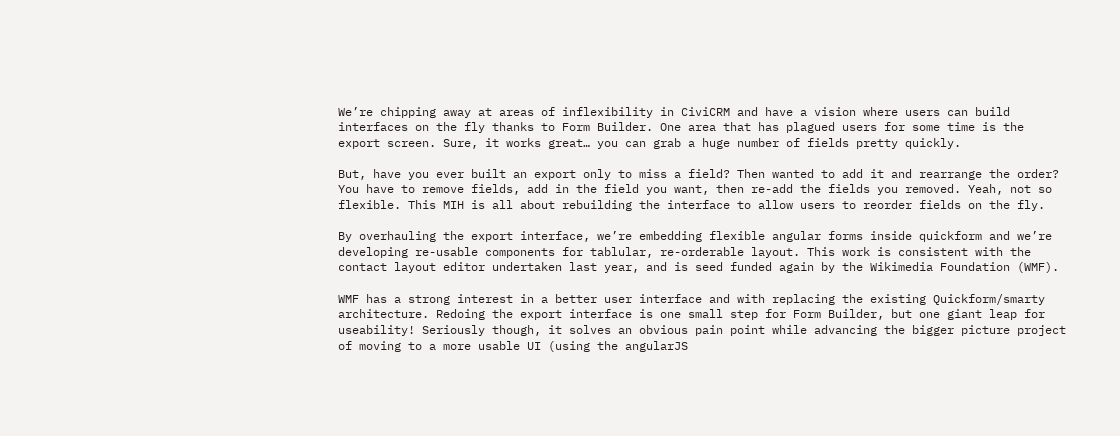We’re chipping away at areas of inflexibility in CiviCRM and have a vision where users can build interfaces on the fly thanks to Form Builder. One area that has plagued users for some time is the export screen. Sure, it works great… you can grab a huge number of fields pretty quickly.

But, have you ever built an export only to miss a field? Then wanted to add it and rearrange the order?  You have to remove fields, add in the field you want, then re-add the fields you removed. Yeah, not so flexible. This MIH is all about rebuilding the interface to allow users to reorder fields on the fly.

By overhauling the export interface, we’re embedding flexible angular forms inside quickform and we’re developing re-usable components for tablular, re-orderable layout. This work is consistent with the contact layout editor undertaken last year, and is seed funded again by the Wikimedia Foundation (WMF).

WMF has a strong interest in a better user interface and with replacing the existing Quickform/smarty architecture. Redoing the export interface is one small step for Form Builder, but one giant leap for useability! Seriously though, it solves an obvious pain point while advancing the bigger picture project of moving to a more usable UI (using the angularJS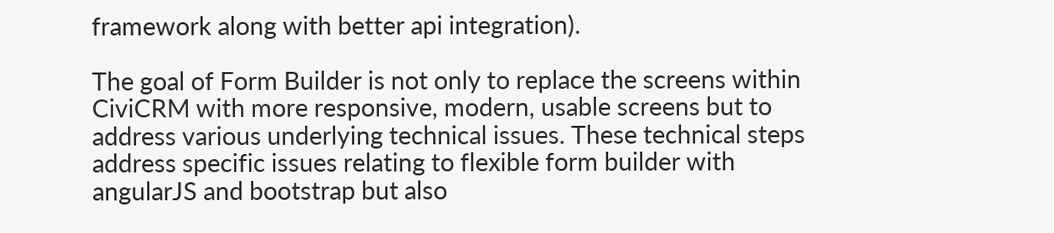framework along with better api integration).

The goal of Form Builder is not only to replace the screens within CiviCRM with more responsive, modern, usable screens but to address various underlying technical issues. These technical steps address specific issues relating to flexible form builder with angularJS and bootstrap but also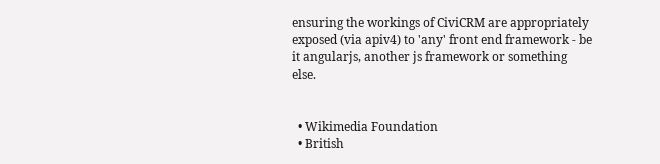ensuring the workings of CiviCRM are appropriately exposed (via apiv4) to 'any' front end framework - be it angularjs, another js framework or something else.


  • Wikimedia Foundation
  • British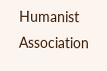Humanist Association